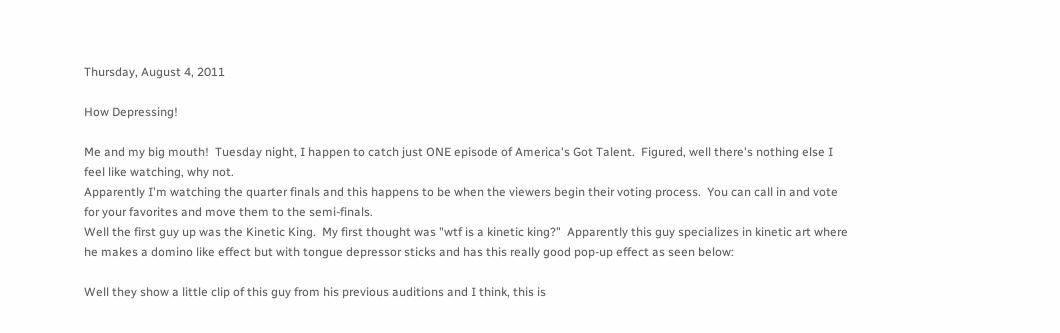Thursday, August 4, 2011

How Depressing!

Me and my big mouth!  Tuesday night, I happen to catch just ONE episode of America's Got Talent.  Figured, well there's nothing else I feel like watching, why not.
Apparently I'm watching the quarter finals and this happens to be when the viewers begin their voting process.  You can call in and vote for your favorites and move them to the semi-finals.
Well the first guy up was the Kinetic King.  My first thought was "wtf is a kinetic king?"  Apparently this guy specializes in kinetic art where he makes a domino like effect but with tongue depressor sticks and has this really good pop-up effect as seen below:

Well they show a little clip of this guy from his previous auditions and I think, this is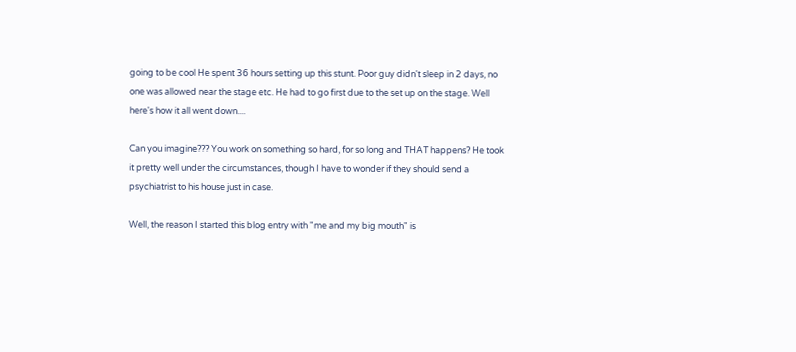going to be cool He spent 36 hours setting up this stunt. Poor guy didn't sleep in 2 days, no one was allowed near the stage etc. He had to go first due to the set up on the stage. Well here's how it all went down....

Can you imagine??? You work on something so hard, for so long and THAT happens? He took it pretty well under the circumstances, though I have to wonder if they should send a psychiatrist to his house just in case.

Well, the reason I started this blog entry with "me and my big mouth" is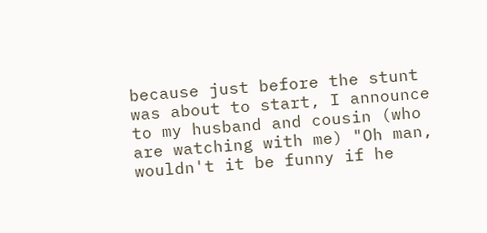because just before the stunt was about to start, I announce to my husband and cousin (who are watching with me) "Oh man, wouldn't it be funny if he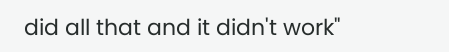did all that and it didn't work"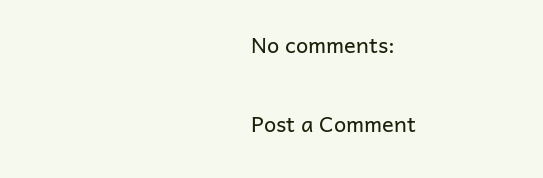No comments:

Post a Comment